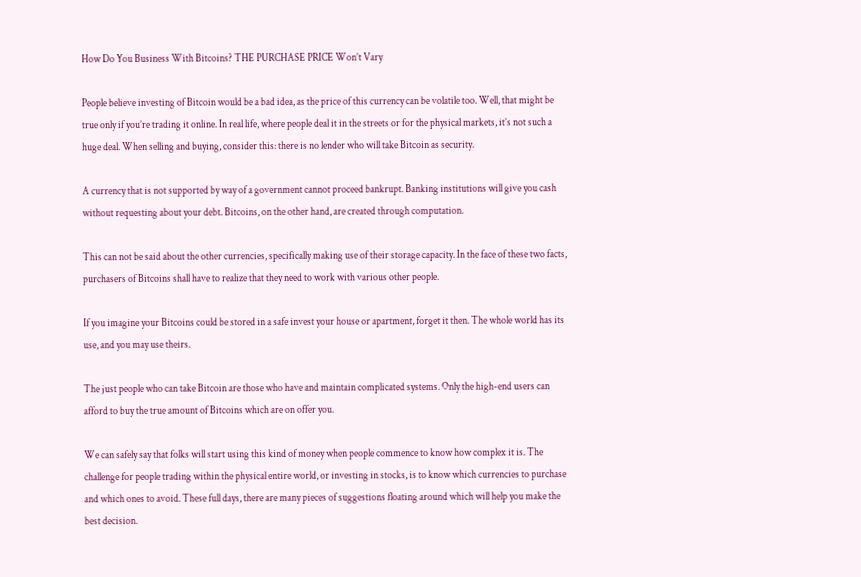How Do You Business With Bitcoins? THE PURCHASE PRICE Won’t Vary

People believe investing of Bitcoin would be a bad idea, as the price of this currency can be volatile too. Well, that might be true only if you’re trading it online. In real life, where people deal it in the streets or for the physical markets, it’s not such a huge deal. When selling and buying, consider this: there is no lender who will take Bitcoin as security.

A currency that is not supported by way of a government cannot proceed bankrupt. Banking institutions will give you cash without requesting about your debt. Bitcoins, on the other hand, are created through computation.

This can not be said about the other currencies, specifically making use of their storage capacity. In the face of these two facts, purchasers of Bitcoins shall have to realize that they need to work with various other people.

If you imagine your Bitcoins could be stored in a safe invest your house or apartment, forget it then. The whole world has its use, and you may use theirs.

The just people who can take Bitcoin are those who have and maintain complicated systems. Only the high-end users can afford to buy the true amount of Bitcoins which are on offer you.

We can safely say that folks will start using this kind of money when people commence to know how complex it is. The challenge for people trading within the physical entire world, or investing in stocks, is to know which currencies to purchase and which ones to avoid. These full days, there are many pieces of suggestions floating around which will help you make the best decision.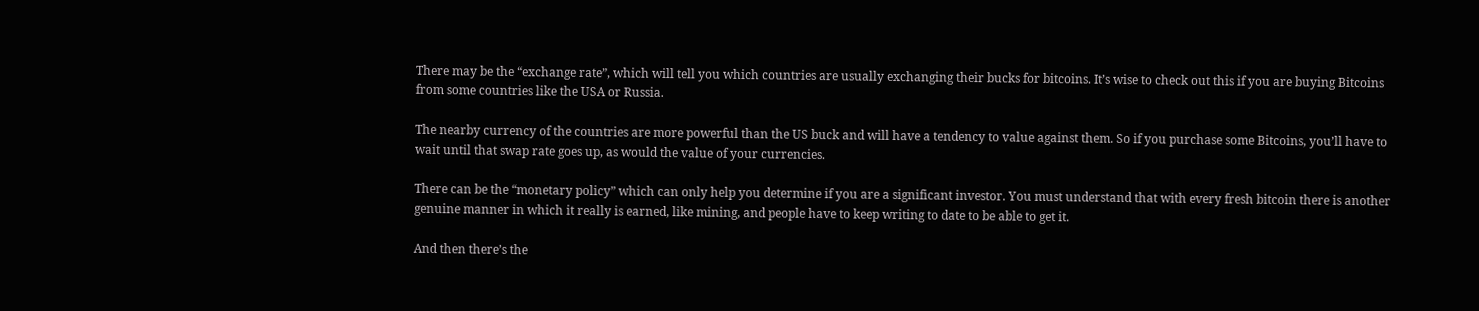There may be the “exchange rate”, which will tell you which countries are usually exchanging their bucks for bitcoins. It’s wise to check out this if you are buying Bitcoins from some countries like the USA or Russia.

The nearby currency of the countries are more powerful than the US buck and will have a tendency to value against them. So if you purchase some Bitcoins, you’ll have to wait until that swap rate goes up, as would the value of your currencies.

There can be the “monetary policy” which can only help you determine if you are a significant investor. You must understand that with every fresh bitcoin there is another genuine manner in which it really is earned, like mining, and people have to keep writing to date to be able to get it.

And then there’s the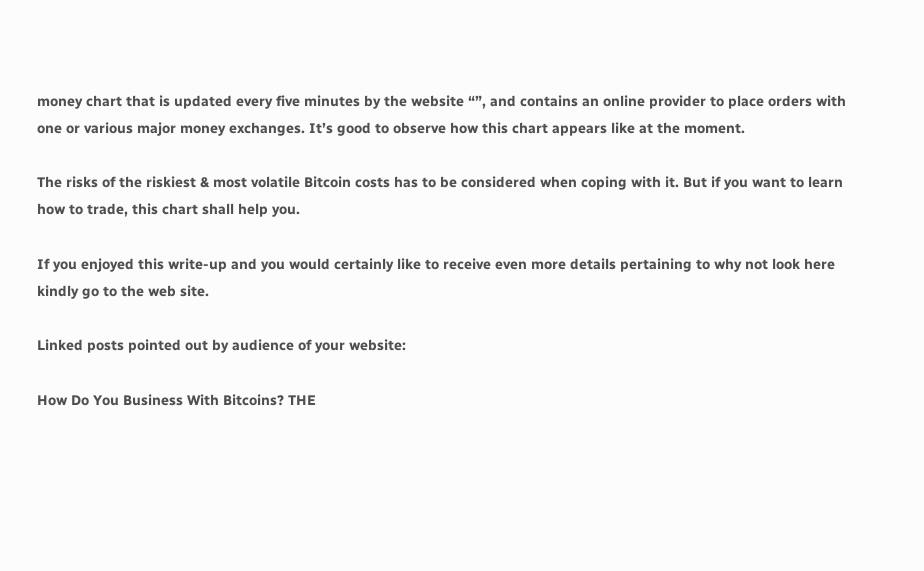money chart that is updated every five minutes by the website “”, and contains an online provider to place orders with one or various major money exchanges. It’s good to observe how this chart appears like at the moment.

The risks of the riskiest & most volatile Bitcoin costs has to be considered when coping with it. But if you want to learn how to trade, this chart shall help you.

If you enjoyed this write-up and you would certainly like to receive even more details pertaining to why not look here kindly go to the web site.

Linked posts pointed out by audience of your website:

How Do You Business With Bitcoins? THE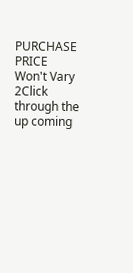PURCHASE PRICE Won't Vary 2Click through the up coming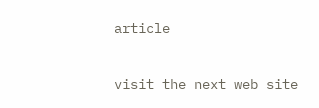article

visit the next web site